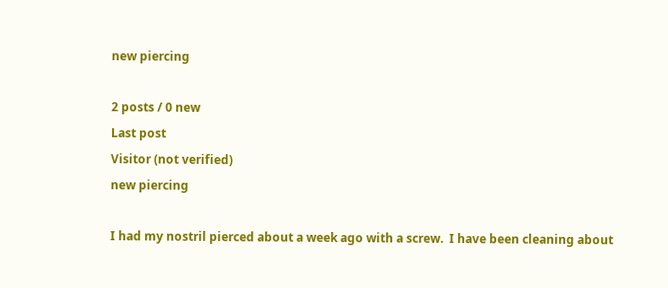new piercing

2 posts / 0 new
Last post
Visitor (not verified)
new piercing

I had my nostril pierced about a week ago with a screw.  I have been cleaning about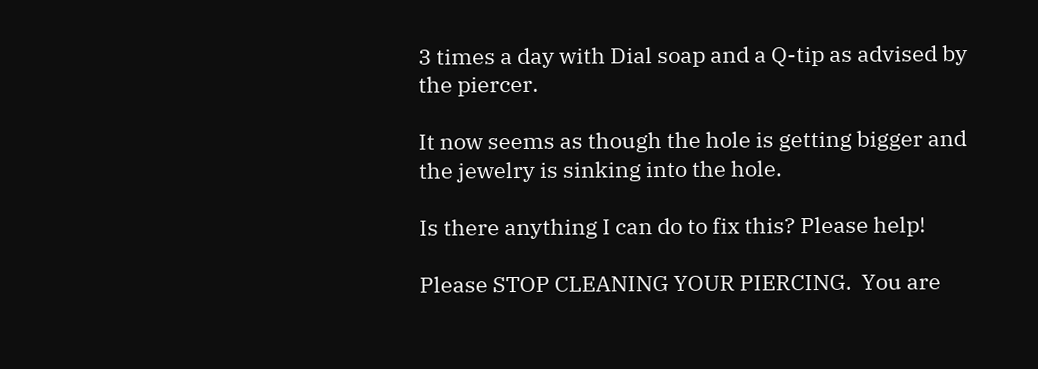3 times a day with Dial soap and a Q-tip as advised by the piercer.

It now seems as though the hole is getting bigger and the jewelry is sinking into the hole.

Is there anything I can do to fix this? Please help!

Please STOP CLEANING YOUR PIERCING.  You are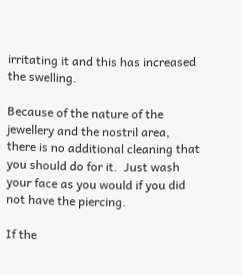irritating it and this has increased the swelling.

Because of the nature of the jewellery and the nostril area, there is no additional cleaning that you should do for it.  Just wash your face as you would if you did not have the piercing.

If the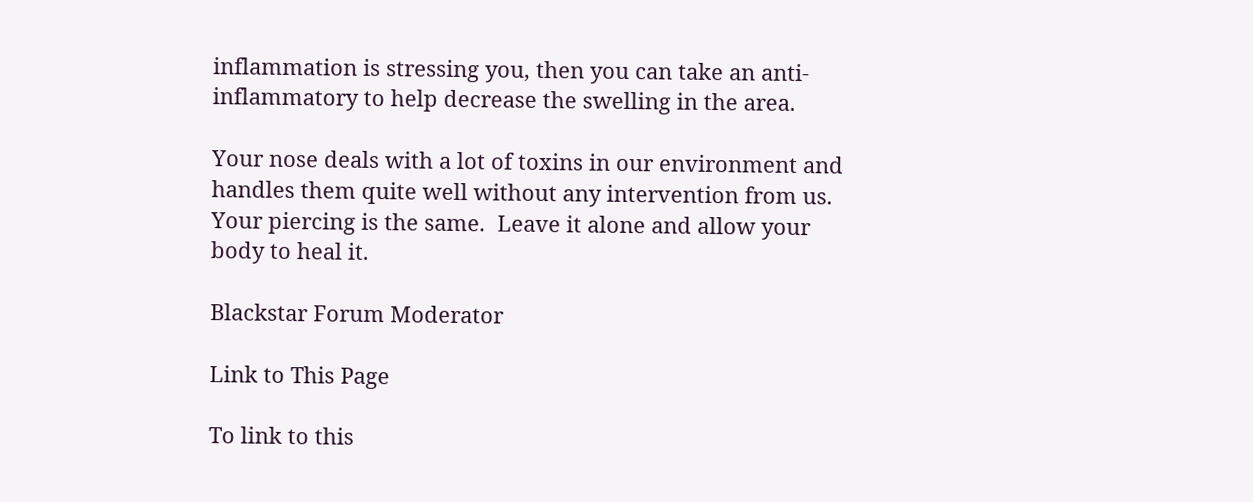inflammation is stressing you, then you can take an anti-inflammatory to help decrease the swelling in the area.

Your nose deals with a lot of toxins in our environment and handles them quite well without any intervention from us.  Your piercing is the same.  Leave it alone and allow your body to heal it.

Blackstar Forum Moderator

Link to This Page

To link to this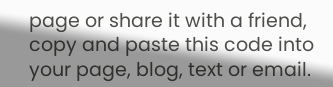page or share it with a friend, copy and paste this code into your page, blog, text or email.